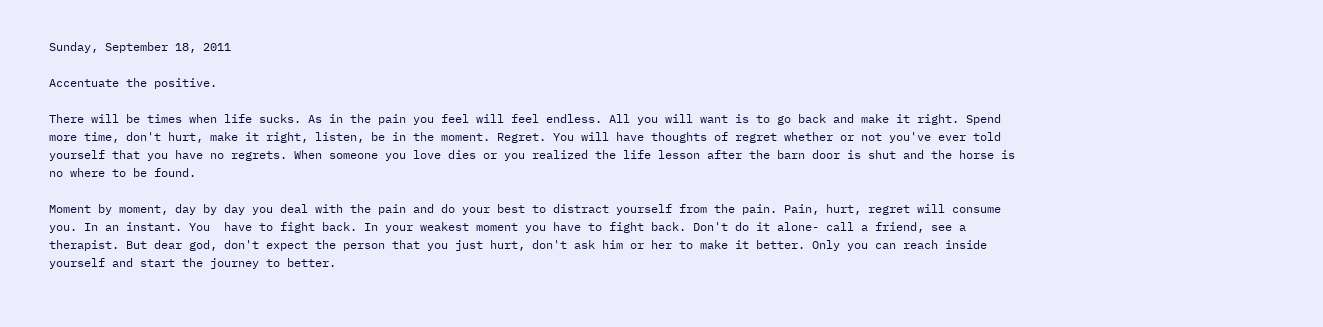Sunday, September 18, 2011

Accentuate the positive.

There will be times when life sucks. As in the pain you feel will feel endless. All you will want is to go back and make it right. Spend more time, don't hurt, make it right, listen, be in the moment. Regret. You will have thoughts of regret whether or not you've ever told yourself that you have no regrets. When someone you love dies or you realized the life lesson after the barn door is shut and the horse is no where to be found.

Moment by moment, day by day you deal with the pain and do your best to distract yourself from the pain. Pain, hurt, regret will consume you. In an instant. You  have to fight back. In your weakest moment you have to fight back. Don't do it alone- call a friend, see a therapist. But dear god, don't expect the person that you just hurt, don't ask him or her to make it better. Only you can reach inside yourself and start the journey to better.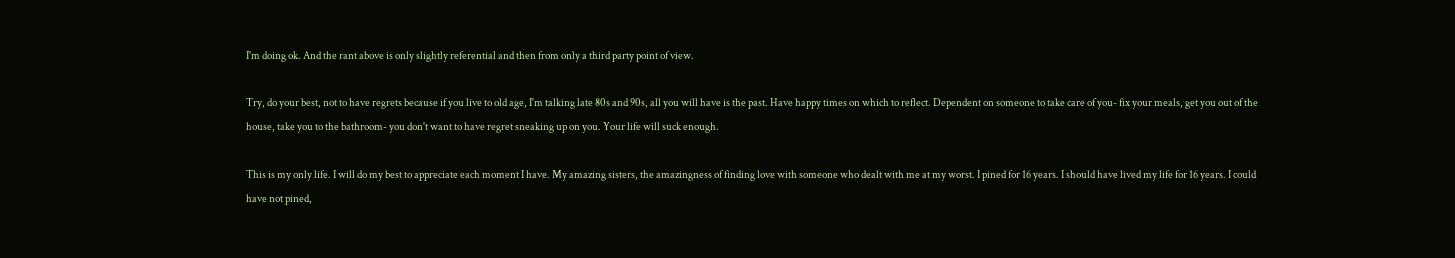I'm doing ok. And the rant above is only slightly referential and then from only a third party point of view.

Try, do your best, not to have regrets because if you live to old age, I'm talking late 80s and 90s, all you will have is the past. Have happy times on which to reflect. Dependent on someone to take care of you- fix your meals, get you out of the house, take you to the bathroom- you don't want to have regret sneaking up on you. Your life will suck enough.

This is my only life. I will do my best to appreciate each moment I have. My amazing sisters, the amazingness of finding love with someone who dealt with me at my worst. I pined for 16 years. I should have lived my life for 16 years. I could have not pined,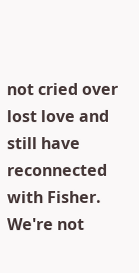not cried over lost love and still have reconnected with Fisher. We're not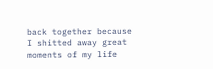back together because I shitted away great moments of my life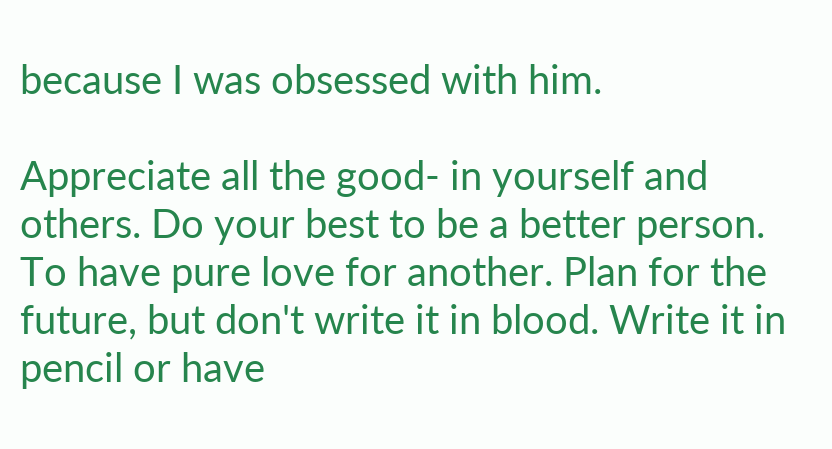because I was obsessed with him.

Appreciate all the good- in yourself and others. Do your best to be a better person. To have pure love for another. Plan for the future, but don't write it in blood. Write it in pencil or have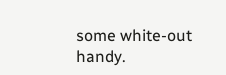some white-out handy.